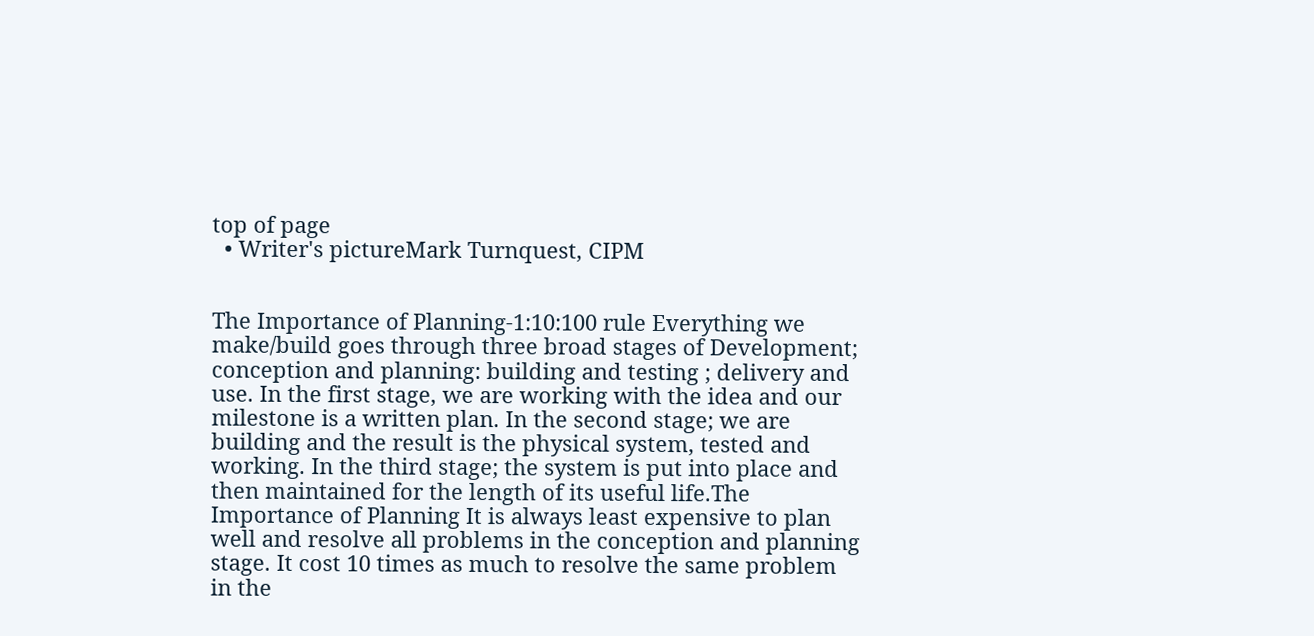top of page
  • Writer's pictureMark Turnquest, CIPM


The Importance of Planning-1:10:100 rule Everything we make/build goes through three broad stages of Development; conception and planning: building and testing ; delivery and use. In the first stage, we are working with the idea and our milestone is a written plan. In the second stage; we are building and the result is the physical system, tested and working. In the third stage; the system is put into place and then maintained for the length of its useful life.The Importance of Planning It is always least expensive to plan well and resolve all problems in the conception and planning stage. It cost 10 times as much to resolve the same problem in the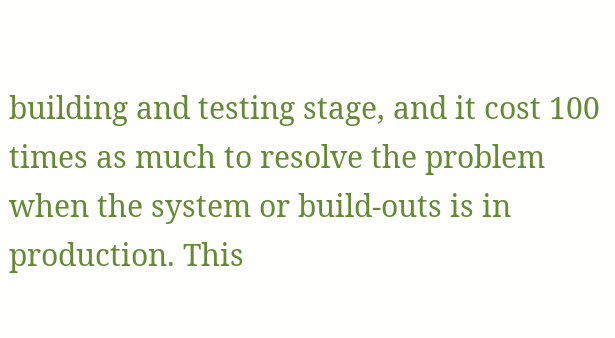building and testing stage, and it cost 100 times as much to resolve the problem when the system or build-outs is in production. This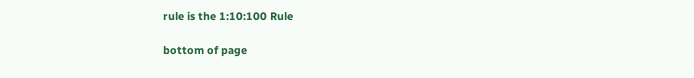rule is the 1:10:100 Rule

bottom of page